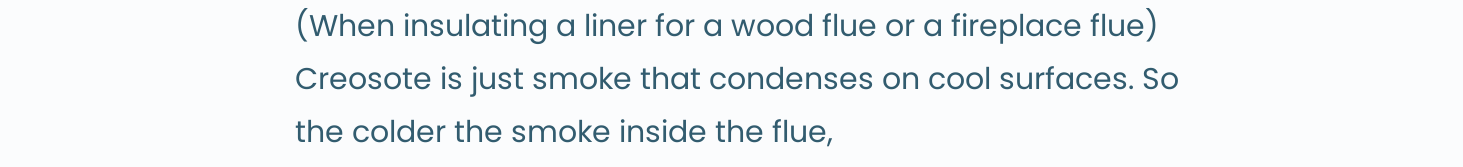(When insulating a liner for a wood flue or a fireplace flue)
Creosote is just smoke that condenses on cool surfaces. So the colder the smoke inside the flue,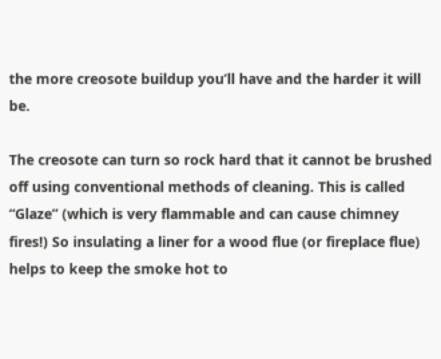the more creosote buildup you’ll have and the harder it will be.

The creosote can turn so rock hard that it cannot be brushed off using conventional methods of cleaning. This is called “Glaze” (which is very flammable and can cause chimney fires!) So insulating a liner for a wood flue (or fireplace flue) helps to keep the smoke hot to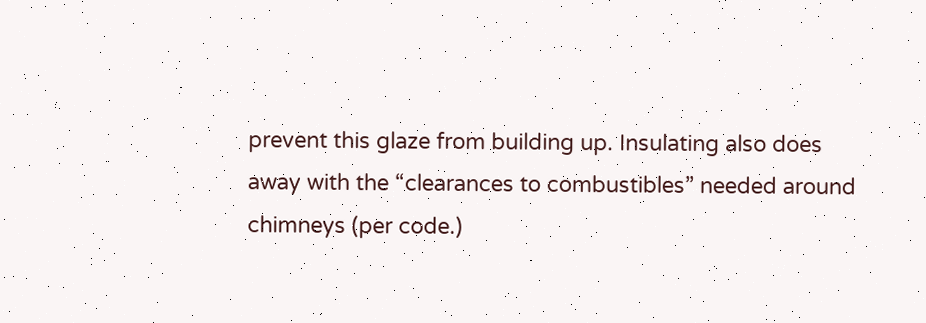prevent this glaze from building up. Insulating also does away with the “clearances to combustibles” needed around chimneys (per code.)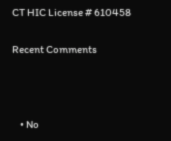CT HIC License # 610458

Recent Comments



    • No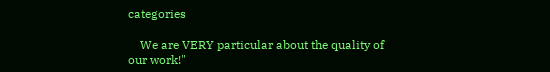categories

    We are VERY particular about the quality of our work!"